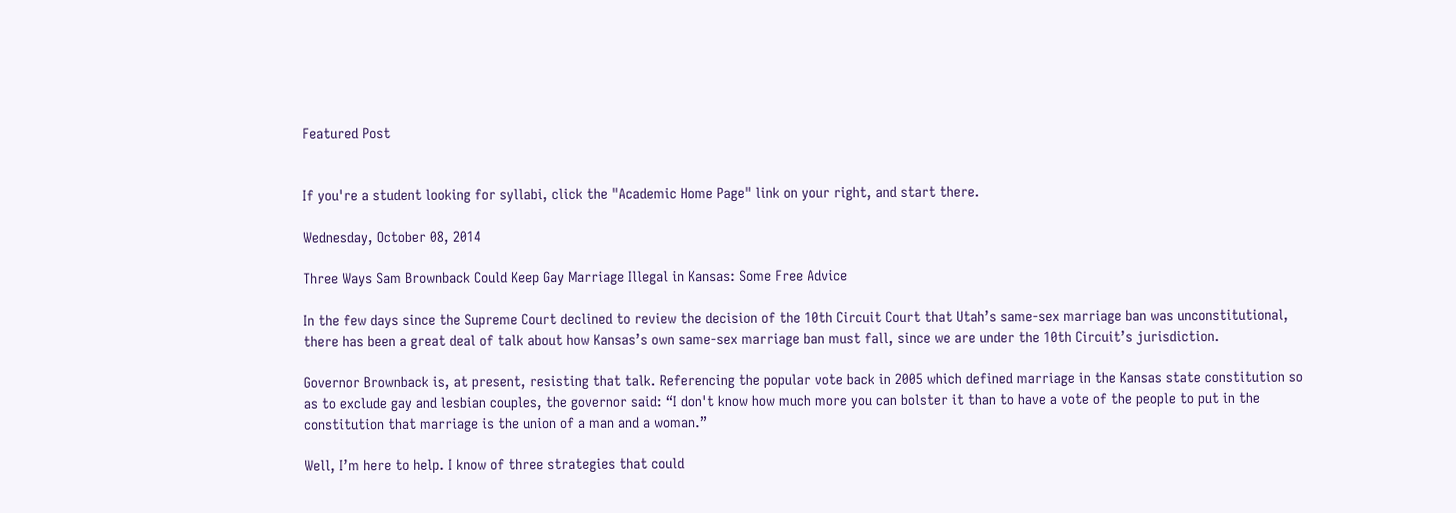Featured Post


If you're a student looking for syllabi, click the "Academic Home Page" link on your right, and start there.

Wednesday, October 08, 2014

Three Ways Sam Brownback Could Keep Gay Marriage Illegal in Kansas: Some Free Advice

In the few days since the Supreme Court declined to review the decision of the 10th Circuit Court that Utah’s same-sex marriage ban was unconstitutional, there has been a great deal of talk about how Kansas’s own same-sex marriage ban must fall, since we are under the 10th Circuit’s jurisdiction.

Governor Brownback is, at present, resisting that talk. Referencing the popular vote back in 2005 which defined marriage in the Kansas state constitution so as to exclude gay and lesbian couples, the governor said: “I don't know how much more you can bolster it than to have a vote of the people to put in the constitution that marriage is the union of a man and a woman.”

Well, I’m here to help. I know of three strategies that could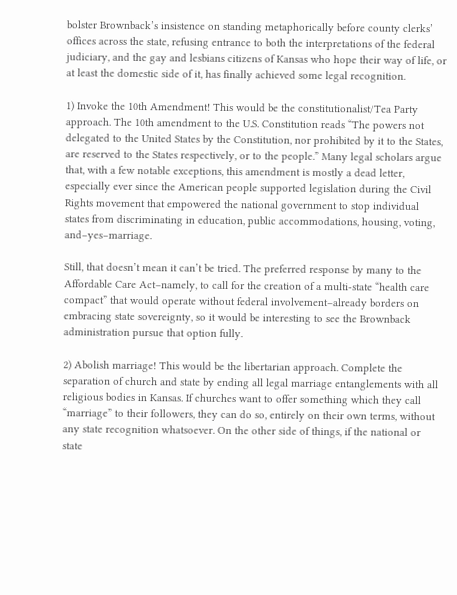bolster Brownback’s insistence on standing metaphorically before county clerks’ offices across the state, refusing entrance to both the interpretations of the federal judiciary, and the gay and lesbians citizens of Kansas who hope their way of life, or at least the domestic side of it, has finally achieved some legal recognition.

1) Invoke the 10th Amendment! This would be the constitutionalist/Tea Party approach. The 10th amendment to the U.S. Constitution reads “The powers not delegated to the United States by the Constitution, nor prohibited by it to the States, are reserved to the States respectively, or to the people.” Many legal scholars argue that, with a few notable exceptions, this amendment is mostly a dead letter, especially ever since the American people supported legislation during the Civil Rights movement that empowered the national government to stop individual states from discriminating in education, public accommodations, housing, voting, and–yes–marriage.

Still, that doesn’t mean it can’t be tried. The preferred response by many to the Affordable Care Act–namely, to call for the creation of a multi-state “health care compact” that would operate without federal involvement–already borders on embracing state sovereignty, so it would be interesting to see the Brownback administration pursue that option fully.

2) Abolish marriage! This would be the libertarian approach. Complete the separation of church and state by ending all legal marriage entanglements with all religious bodies in Kansas. If churches want to offer something which they call “marriage” to their followers, they can do so, entirely on their own terms, without any state recognition whatsoever. On the other side of things, if the national or state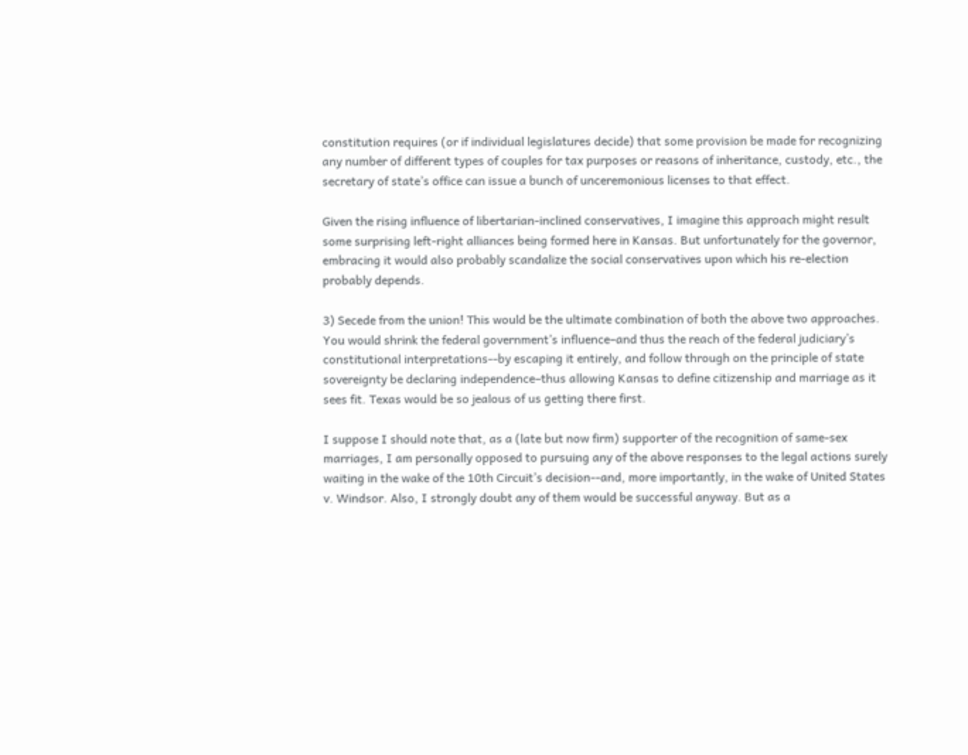constitution requires (or if individual legislatures decide) that some provision be made for recognizing any number of different types of couples for tax purposes or reasons of inheritance, custody, etc., the secretary of state’s office can issue a bunch of unceremonious licenses to that effect.

Given the rising influence of libertarian-inclined conservatives, I imagine this approach might result some surprising left-right alliances being formed here in Kansas. But unfortunately for the governor, embracing it would also probably scandalize the social conservatives upon which his re-election probably depends.

3) Secede from the union! This would be the ultimate combination of both the above two approaches. You would shrink the federal government’s influence–and thus the reach of the federal judiciary’s constitutional interpretations--by escaping it entirely, and follow through on the principle of state sovereignty be declaring independence–thus allowing Kansas to define citizenship and marriage as it sees fit. Texas would be so jealous of us getting there first.

I suppose I should note that, as a (late but now firm) supporter of the recognition of same-sex marriages, I am personally opposed to pursuing any of the above responses to the legal actions surely waiting in the wake of the 10th Circuit’s decision--and, more importantly, in the wake of United States v. Windsor. Also, I strongly doubt any of them would be successful anyway. But as a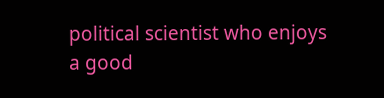political scientist who enjoys a good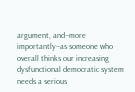argument, and--more importantly--as someone who overall thinks our increasing dysfunctional democratic system needs a serious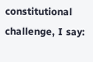constitutional challenge, I say: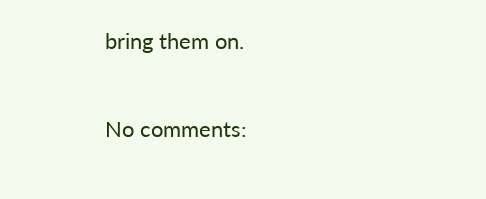bring them on.

No comments: